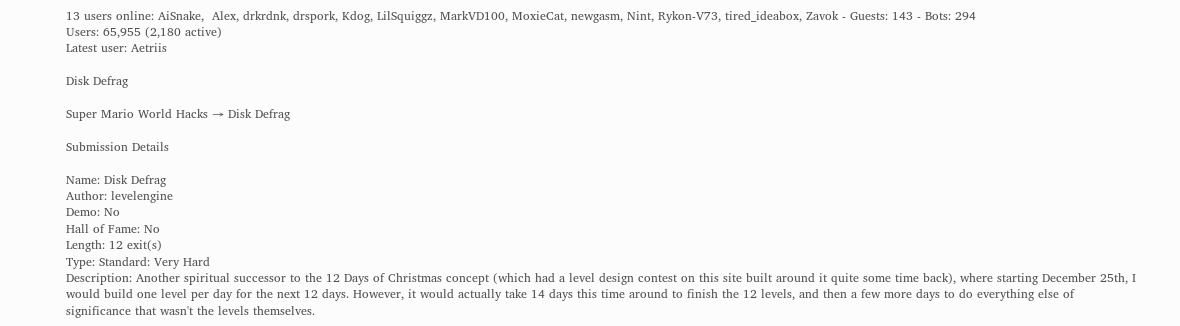13 users online: AiSnake,  Alex, drkrdnk, drspork, Kdog, LilSquiggz, MarkVD100, MoxieCat, newgasm, Nint, Rykon-V73, tired_ideabox, Zavok - Guests: 143 - Bots: 294
Users: 65,955 (2,180 active)
Latest user: Aetriis

Disk Defrag

Super Mario World Hacks → Disk Defrag

Submission Details

Name: Disk Defrag
Author: levelengine
Demo: No
Hall of Fame: No
Length: 12 exit(s)
Type: Standard: Very Hard
Description: Another spiritual successor to the 12 Days of Christmas concept (which had a level design contest on this site built around it quite some time back), where starting December 25th, I would build one level per day for the next 12 days. However, it would actually take 14 days this time around to finish the 12 levels, and then a few more days to do everything else of significance that wasn't the levels themselves.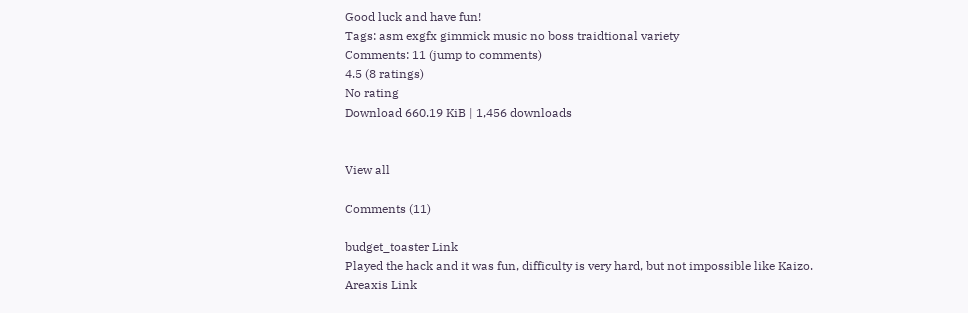Good luck and have fun!
Tags: asm exgfx gimmick music no boss traidtional variety
Comments: 11 (jump to comments)
4.5 (8 ratings)
No rating
Download 660.19 KiB | 1,456 downloads


View all

Comments (11)

budget_toaster Link
Played the hack and it was fun, difficulty is very hard, but not impossible like Kaizo.
Areaxis Link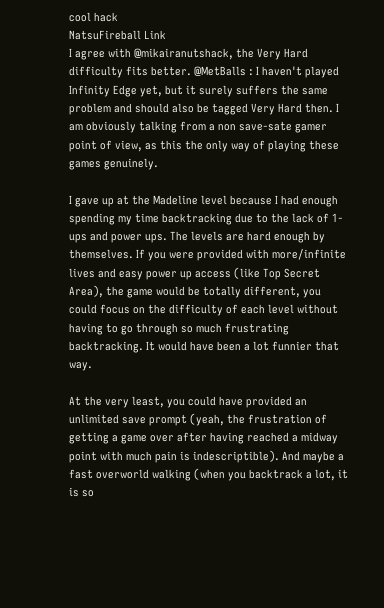cool hack
NatsuFireball Link
I agree with @mikairanutshack, the Very Hard difficulty fits better. @MetBalls : I haven't played Infinity Edge yet, but it surely suffers the same problem and should also be tagged Very Hard then. I am obviously talking from a non save-sate gamer point of view, as this the only way of playing these games genuinely.

I gave up at the Madeline level because I had enough spending my time backtracking due to the lack of 1-ups and power ups. The levels are hard enough by themselves. If you were provided with more/infinite lives and easy power up access (like Top Secret Area), the game would be totally different, you could focus on the difficulty of each level without having to go through so much frustrating backtracking. It would have been a lot funnier that way.

At the very least, you could have provided an unlimited save prompt (yeah, the frustration of getting a game over after having reached a midway point with much pain is indescriptible). And maybe a fast overworld walking (when you backtrack a lot, it is so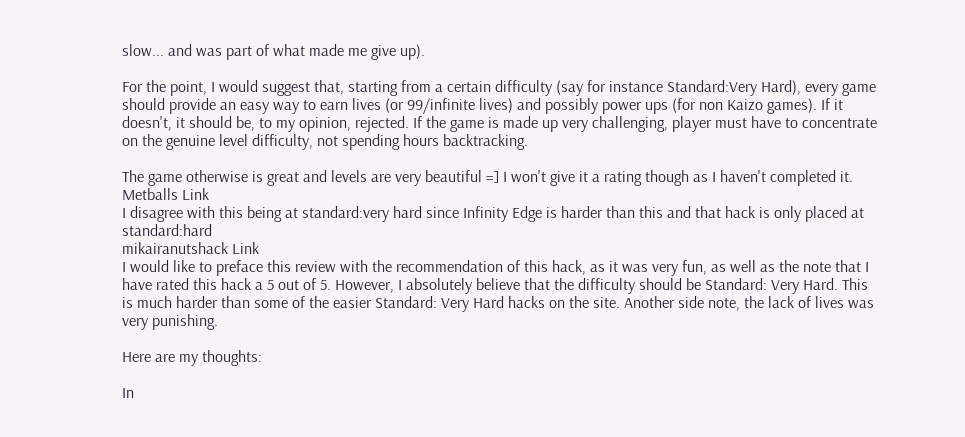slow... and was part of what made me give up).

For the point, I would suggest that, starting from a certain difficulty (say for instance Standard:Very Hard), every game should provide an easy way to earn lives (or 99/infinite lives) and possibly power ups (for non Kaizo games). If it doesn't, it should be, to my opinion, rejected. If the game is made up very challenging, player must have to concentrate on the genuine level difficulty, not spending hours backtracking.

The game otherwise is great and levels are very beautiful =] I won't give it a rating though as I haven't completed it.
Metballs Link
I disagree with this being at standard:very hard since Infinity Edge is harder than this and that hack is only placed at standard:hard
mikairanutshack Link
I would like to preface this review with the recommendation of this hack, as it was very fun, as well as the note that I have rated this hack a 5 out of 5. However, I absolutely believe that the difficulty should be Standard: Very Hard. This is much harder than some of the easier Standard: Very Hard hacks on the site. Another side note, the lack of lives was very punishing.

Here are my thoughts:

In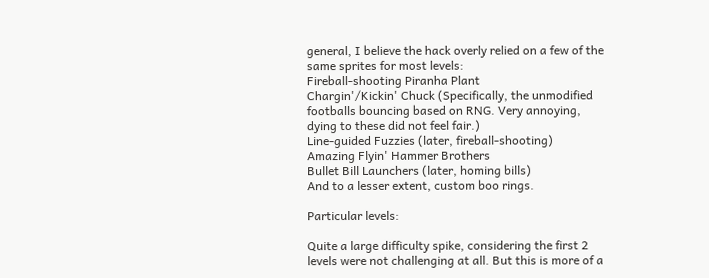general, I believe the hack overly relied on a few of the same sprites for most levels:
Fireball-shooting Piranha Plant
Chargin'/Kickin' Chuck (Specifically, the unmodified footballs bouncing based on RNG. Very annoying, dying to these did not feel fair.)
Line-guided Fuzzies (later, fireball-shooting)
Amazing Flyin' Hammer Brothers
Bullet Bill Launchers (later, homing bills)
And to a lesser extent, custom boo rings.

Particular levels:

Quite a large difficulty spike, considering the first 2 levels were not challenging at all. But this is more of a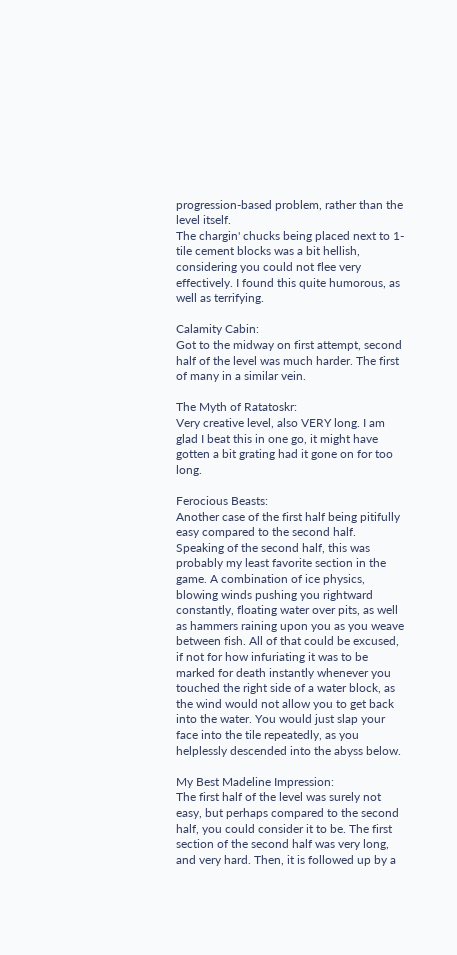progression-based problem, rather than the level itself.
The chargin' chucks being placed next to 1-tile cement blocks was a bit hellish, considering you could not flee very effectively. I found this quite humorous, as well as terrifying.

Calamity Cabin:
Got to the midway on first attempt, second half of the level was much harder. The first of many in a similar vein.

The Myth of Ratatoskr:
Very creative level, also VERY long. I am glad I beat this in one go, it might have gotten a bit grating had it gone on for too long.

Ferocious Beasts:
Another case of the first half being pitifully easy compared to the second half. Speaking of the second half, this was probably my least favorite section in the game. A combination of ice physics, blowing winds pushing you rightward constantly, floating water over pits, as well as hammers raining upon you as you weave between fish. All of that could be excused, if not for how infuriating it was to be marked for death instantly whenever you touched the right side of a water block, as the wind would not allow you to get back into the water. You would just slap your face into the tile repeatedly, as you helplessly descended into the abyss below.

My Best Madeline Impression:
The first half of the level was surely not easy, but perhaps compared to the second half, you could consider it to be. The first section of the second half was very long, and very hard. Then, it is followed up by a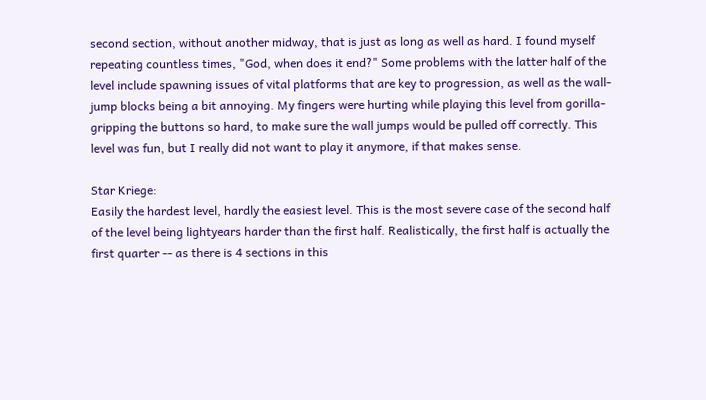second section, without another midway, that is just as long as well as hard. I found myself repeating countless times, "God, when does it end?" Some problems with the latter half of the level include spawning issues of vital platforms that are key to progression, as well as the wall-jump blocks being a bit annoying. My fingers were hurting while playing this level from gorilla-gripping the buttons so hard, to make sure the wall jumps would be pulled off correctly. This level was fun, but I really did not want to play it anymore, if that makes sense.

Star Kriege:
Easily the hardest level, hardly the easiest level. This is the most severe case of the second half of the level being lightyears harder than the first half. Realistically, the first half is actually the first quarter -- as there is 4 sections in this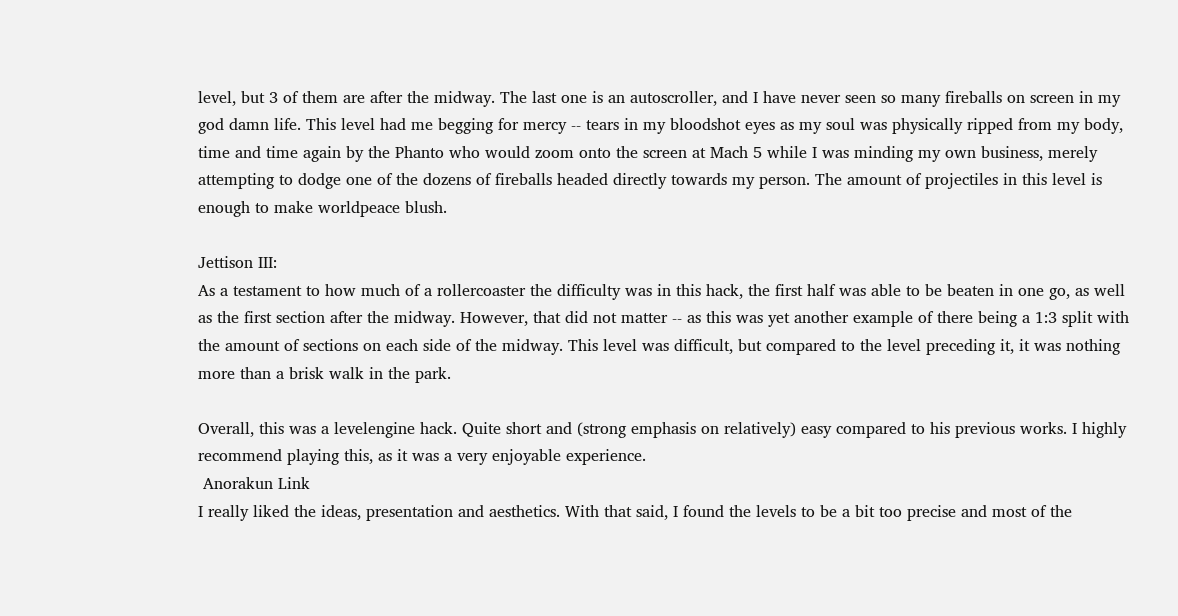level, but 3 of them are after the midway. The last one is an autoscroller, and I have never seen so many fireballs on screen in my god damn life. This level had me begging for mercy -- tears in my bloodshot eyes as my soul was physically ripped from my body, time and time again by the Phanto who would zoom onto the screen at Mach 5 while I was minding my own business, merely attempting to dodge one of the dozens of fireballs headed directly towards my person. The amount of projectiles in this level is enough to make worldpeace blush.

Jettison III:
As a testament to how much of a rollercoaster the difficulty was in this hack, the first half was able to be beaten in one go, as well as the first section after the midway. However, that did not matter -- as this was yet another example of there being a 1:3 split with the amount of sections on each side of the midway. This level was difficult, but compared to the level preceding it, it was nothing more than a brisk walk in the park.

Overall, this was a levelengine hack. Quite short and (strong emphasis on relatively) easy compared to his previous works. I highly recommend playing this, as it was a very enjoyable experience.
 Anorakun Link
I really liked the ideas, presentation and aesthetics. With that said, I found the levels to be a bit too precise and most of the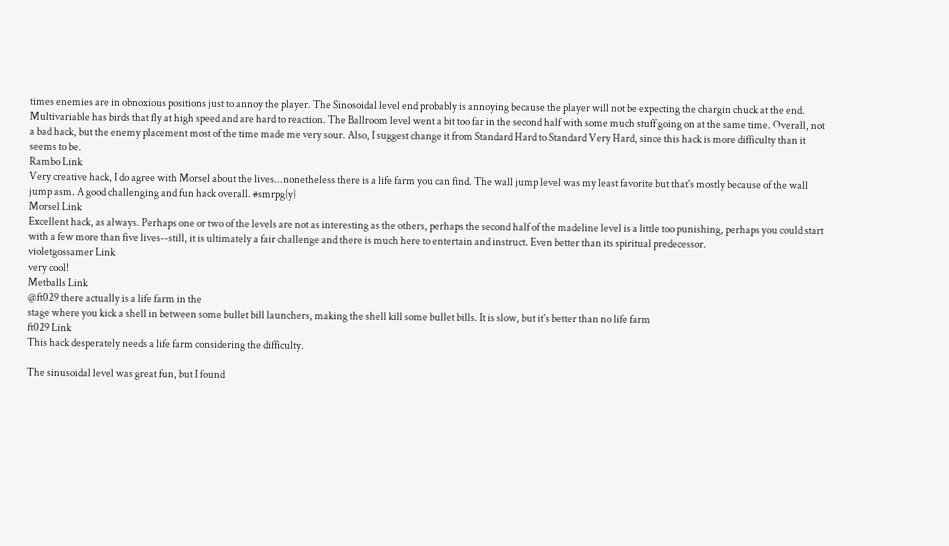times enemies are in obnoxious positions just to annoy the player. The Sinosoidal level end probably is annoying because the player will not be expecting the chargin chuck at the end. Multivariable has birds that fly at high speed and are hard to reaction. The Ballroom level went a bit too far in the second half with some much stuff going on at the same time. Overall, not a bad hack, but the enemy placement most of the time made me very sour. Also, I suggest change it from Standard Hard to Standard Very Hard, since this hack is more difficulty than it seems to be.
Rambo Link
Very creative hack, I do agree with Morsel about the lives...nonetheless there is a life farm you can find. The wall jump level was my least favorite but that's mostly because of the wall jump asm. A good challenging and fun hack overall. #smrpg{y}
Morsel Link
Excellent hack, as always. Perhaps one or two of the levels are not as interesting as the others, perhaps the second half of the madeline level is a little too punishing, perhaps you could start with a few more than five lives--still, it is ultimately a fair challenge and there is much here to entertain and instruct. Even better than its spiritual predecessor.
violetgossamer Link
very cool!
Metballs Link
@ft029 there actually is a life farm in the
stage where you kick a shell in between some bullet bill launchers, making the shell kill some bullet bills. It is slow, but it's better than no life farm
ft029 Link
This hack desperately needs a life farm considering the difficulty.

The sinusoidal level was great fun, but I found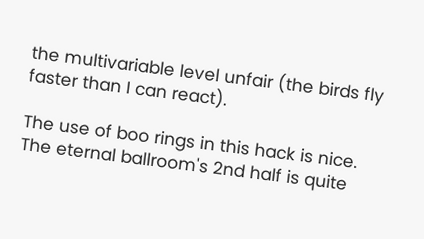the multivariable level unfair (the birds fly faster than I can react).

The use of boo rings in this hack is nice. The eternal ballroom's 2nd half is quite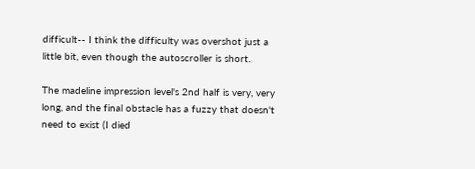difficult-- I think the difficulty was overshot just a little bit, even though the autoscroller is short.

The madeline impression level's 2nd half is very, very long, and the final obstacle has a fuzzy that doesn't need to exist (I died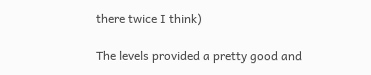there twice I think)

The levels provided a pretty good and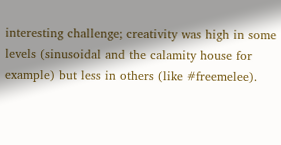interesting challenge; creativity was high in some levels (sinusoidal and the calamity house for example) but less in others (like #freemelee).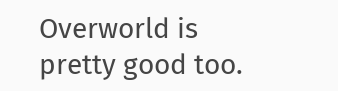Overworld is pretty good too.